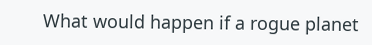What would happen if a rogue planet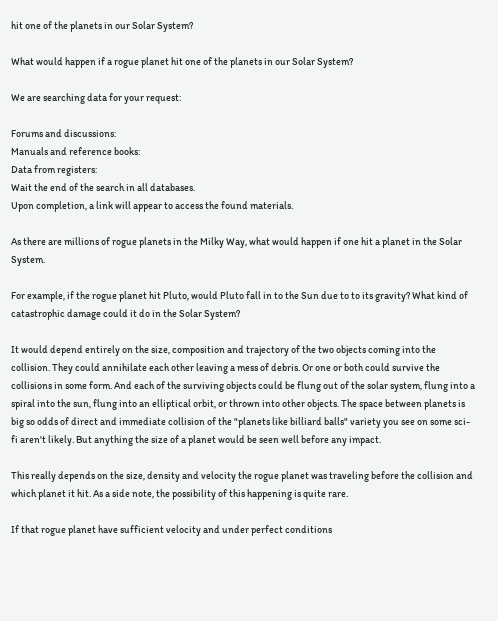hit one of the planets in our Solar System?

What would happen if a rogue planet hit one of the planets in our Solar System?

We are searching data for your request:

Forums and discussions:
Manuals and reference books:
Data from registers:
Wait the end of the search in all databases.
Upon completion, a link will appear to access the found materials.

As there are millions of rogue planets in the Milky Way, what would happen if one hit a planet in the Solar System.

For example, if the rogue planet hit Pluto, would Pluto fall in to the Sun due to to its gravity? What kind of catastrophic damage could it do in the Solar System?

It would depend entirely on the size, composition and trajectory of the two objects coming into the collision. They could annihilate each other leaving a mess of debris. Or one or both could survive the collisions in some form. And each of the surviving objects could be flung out of the solar system, flung into a spiral into the sun, flung into an elliptical orbit, or thrown into other objects. The space between planets is big so odds of direct and immediate collision of the "planets like billiard balls" variety you see on some sci-fi aren't likely. But anything the size of a planet would be seen well before any impact.

This really depends on the size, density and velocity the rogue planet was traveling before the collision and which planet it hit. As a side note, the possibility of this happening is quite rare.

If that rogue planet have sufficient velocity and under perfect conditions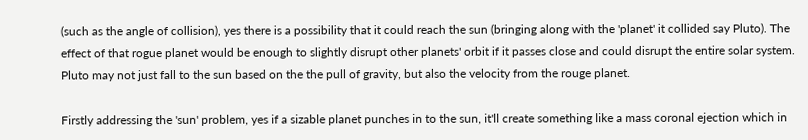(such as the angle of collision), yes there is a possibility that it could reach the sun (bringing along with the 'planet' it collided say Pluto). The effect of that rogue planet would be enough to slightly disrupt other planets' orbit if it passes close and could disrupt the entire solar system. Pluto may not just fall to the sun based on the the pull of gravity, but also the velocity from the rouge planet.

Firstly addressing the 'sun' problem, yes if a sizable planet punches in to the sun, it'll create something like a mass coronal ejection which in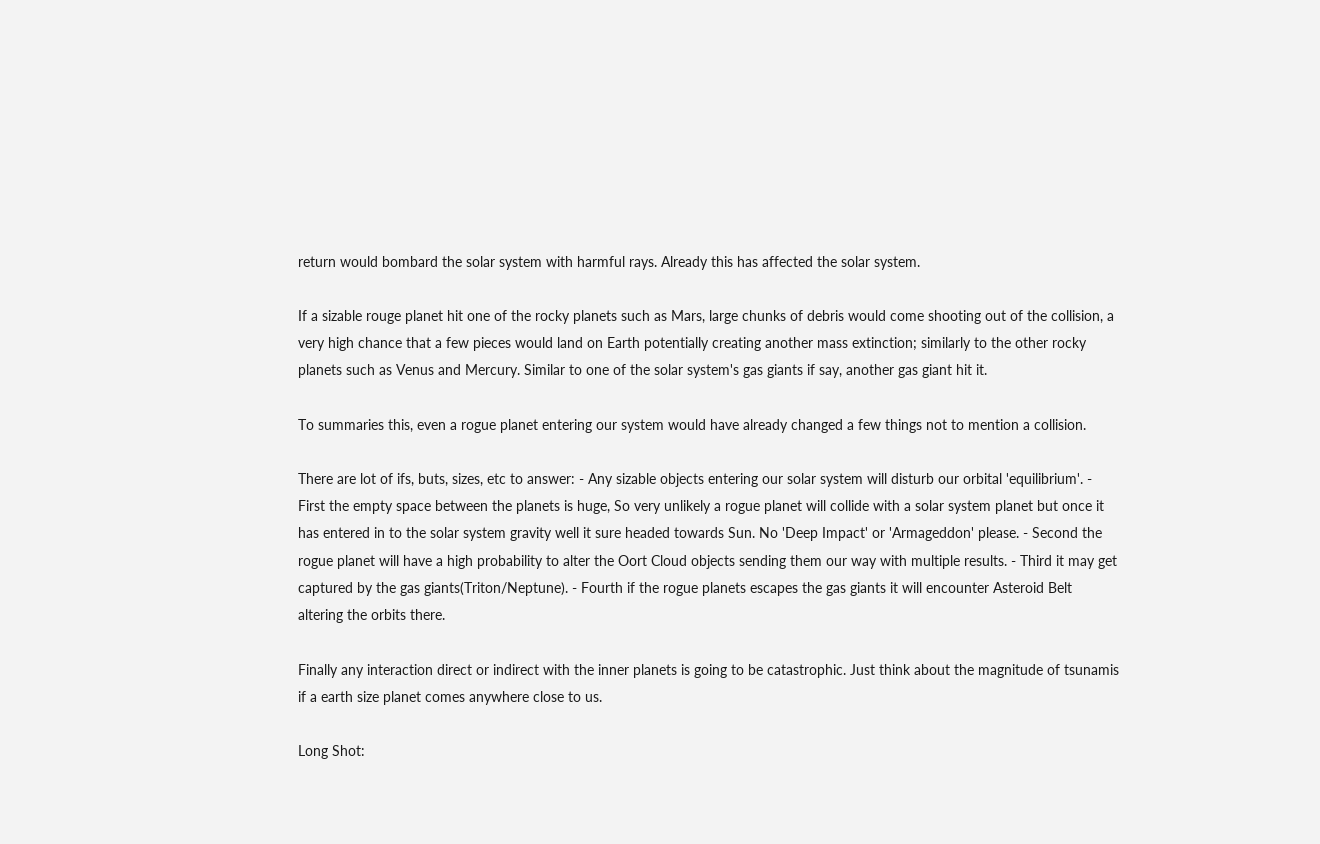return would bombard the solar system with harmful rays. Already this has affected the solar system.

If a sizable rouge planet hit one of the rocky planets such as Mars, large chunks of debris would come shooting out of the collision, a very high chance that a few pieces would land on Earth potentially creating another mass extinction; similarly to the other rocky planets such as Venus and Mercury. Similar to one of the solar system's gas giants if say, another gas giant hit it.

To summaries this, even a rogue planet entering our system would have already changed a few things not to mention a collision.

There are lot of ifs, buts, sizes, etc to answer: - Any sizable objects entering our solar system will disturb our orbital 'equilibrium'. - First the empty space between the planets is huge, So very unlikely a rogue planet will collide with a solar system planet but once it has entered in to the solar system gravity well it sure headed towards Sun. No 'Deep Impact' or 'Armageddon' please. - Second the rogue planet will have a high probability to alter the Oort Cloud objects sending them our way with multiple results. - Third it may get captured by the gas giants(Triton/Neptune). - Fourth if the rogue planets escapes the gas giants it will encounter Asteroid Belt altering the orbits there.

Finally any interaction direct or indirect with the inner planets is going to be catastrophic. Just think about the magnitude of tsunamis if a earth size planet comes anywhere close to us.

Long Shot: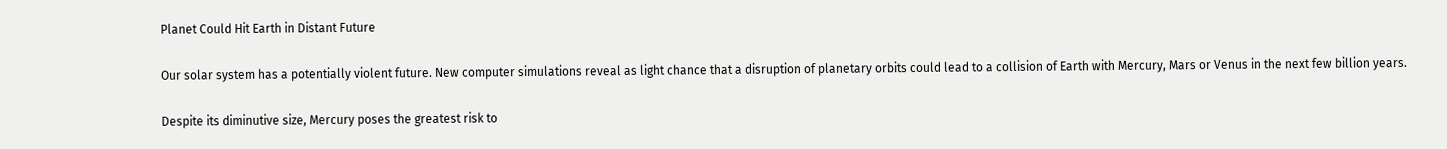Planet Could Hit Earth in Distant Future

Our solar system has a potentially violent future. New computer simulations reveal as light chance that a disruption of planetary orbits could lead to a collision of Earth with Mercury, Mars or Venus in the next few billion years.

Despite its diminutive size, Mercury poses the greatest risk to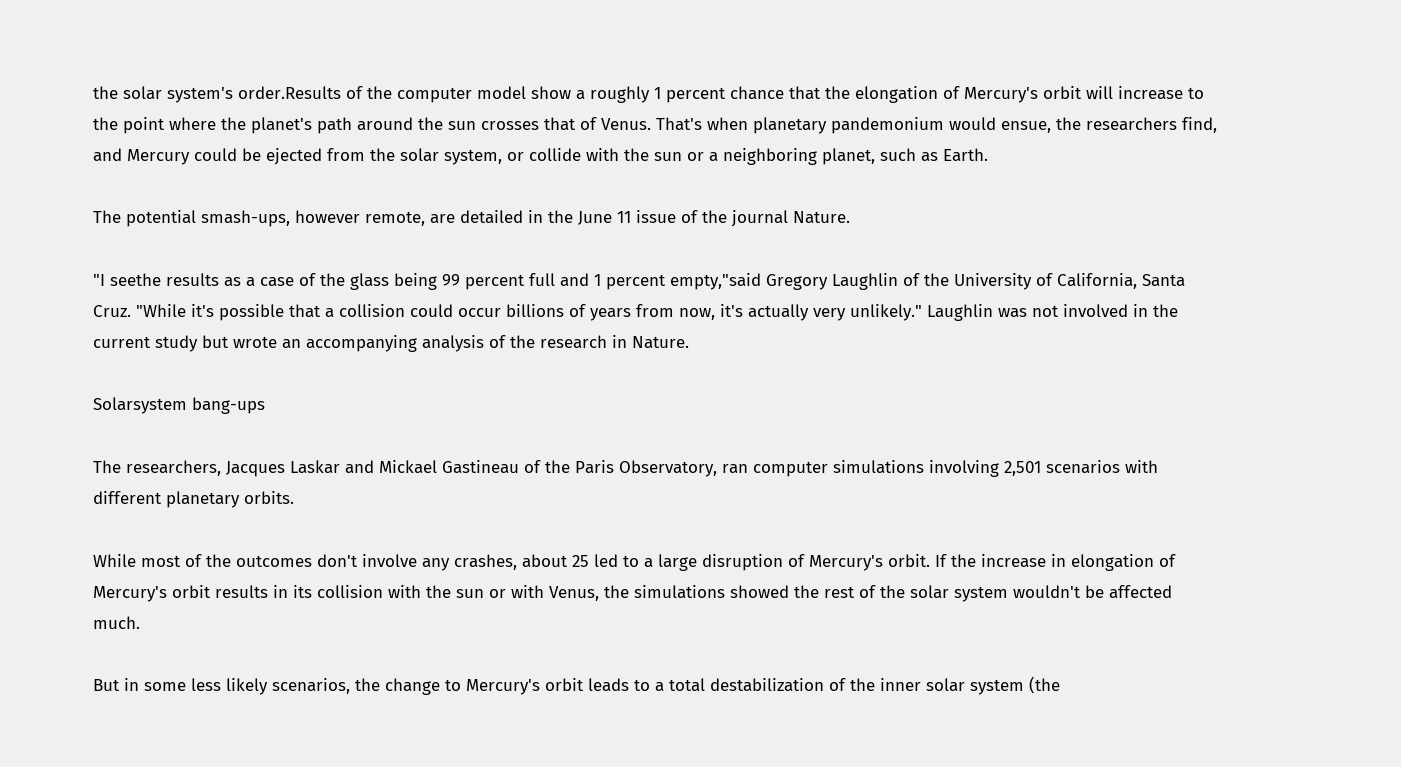the solar system's order.Results of the computer model show a roughly 1 percent chance that the elongation of Mercury's orbit will increase to the point where the planet's path around the sun crosses that of Venus. That's when planetary pandemonium would ensue, the researchers find, and Mercury could be ejected from the solar system, or collide with the sun or a neighboring planet, such as Earth.

The potential smash-ups, however remote, are detailed in the June 11 issue of the journal Nature.

"I seethe results as a case of the glass being 99 percent full and 1 percent empty,"said Gregory Laughlin of the University of California, Santa Cruz. "While it's possible that a collision could occur billions of years from now, it's actually very unlikely." Laughlin was not involved in the current study but wrote an accompanying analysis of the research in Nature.

Solarsystem bang-ups

The researchers, Jacques Laskar and Mickael Gastineau of the Paris Observatory, ran computer simulations involving 2,501 scenarios with different planetary orbits.

While most of the outcomes don't involve any crashes, about 25 led to a large disruption of Mercury's orbit. If the increase in elongation of Mercury's orbit results in its collision with the sun or with Venus, the simulations showed the rest of the solar system wouldn't be affected much.

But in some less likely scenarios, the change to Mercury's orbit leads to a total destabilization of the inner solar system (the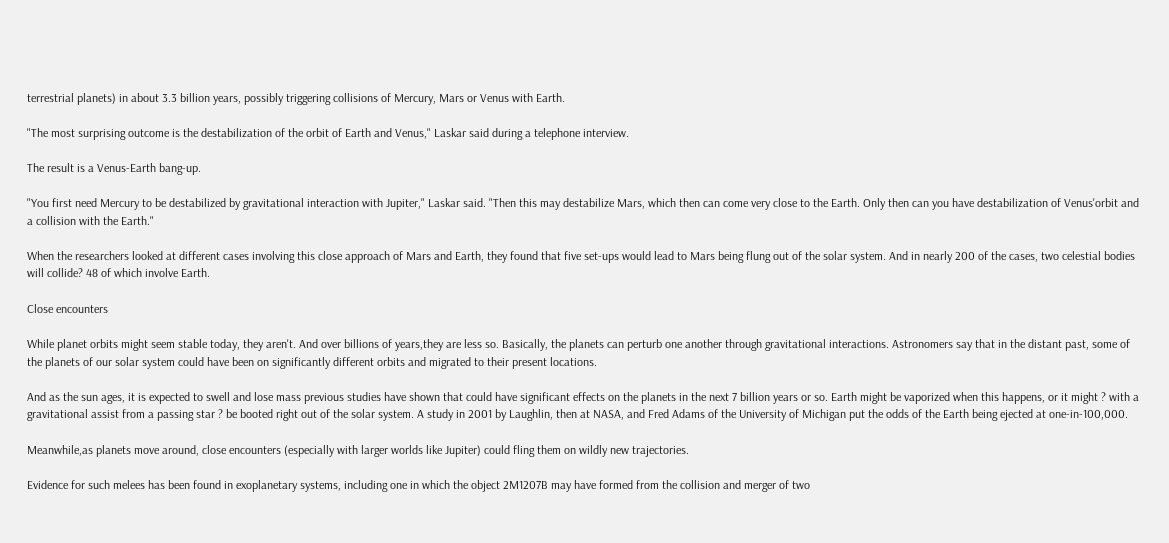terrestrial planets) in about 3.3 billion years, possibly triggering collisions of Mercury, Mars or Venus with Earth.

"The most surprising outcome is the destabilization of the orbit of Earth and Venus," Laskar said during a telephone interview.

The result is a Venus-Earth bang-up.

"You first need Mercury to be destabilized by gravitational interaction with Jupiter," Laskar said. "Then this may destabilize Mars, which then can come very close to the Earth. Only then can you have destabilization of Venus'orbit and a collision with the Earth."

When the researchers looked at different cases involving this close approach of Mars and Earth, they found that five set-ups would lead to Mars being flung out of the solar system. And in nearly 200 of the cases, two celestial bodies will collide? 48 of which involve Earth.

Close encounters

While planet orbits might seem stable today, they aren't. And over billions of years,they are less so. Basically, the planets can perturb one another through gravitational interactions. Astronomers say that in the distant past, some of the planets of our solar system could have been on significantly different orbits and migrated to their present locations.

And as the sun ages, it is expected to swell and lose mass previous studies have shown that could have significant effects on the planets in the next 7 billion years or so. Earth might be vaporized when this happens, or it might ? with a gravitational assist from a passing star ? be booted right out of the solar system. A study in 2001 by Laughlin, then at NASA, and Fred Adams of the University of Michigan put the odds of the Earth being ejected at one-in-100,000.

Meanwhile,as planets move around, close encounters (especially with larger worlds like Jupiter) could fling them on wildly new trajectories.

Evidence for such melees has been found in exoplanetary systems, including one in which the object 2M1207B may have formed from the collision and merger of two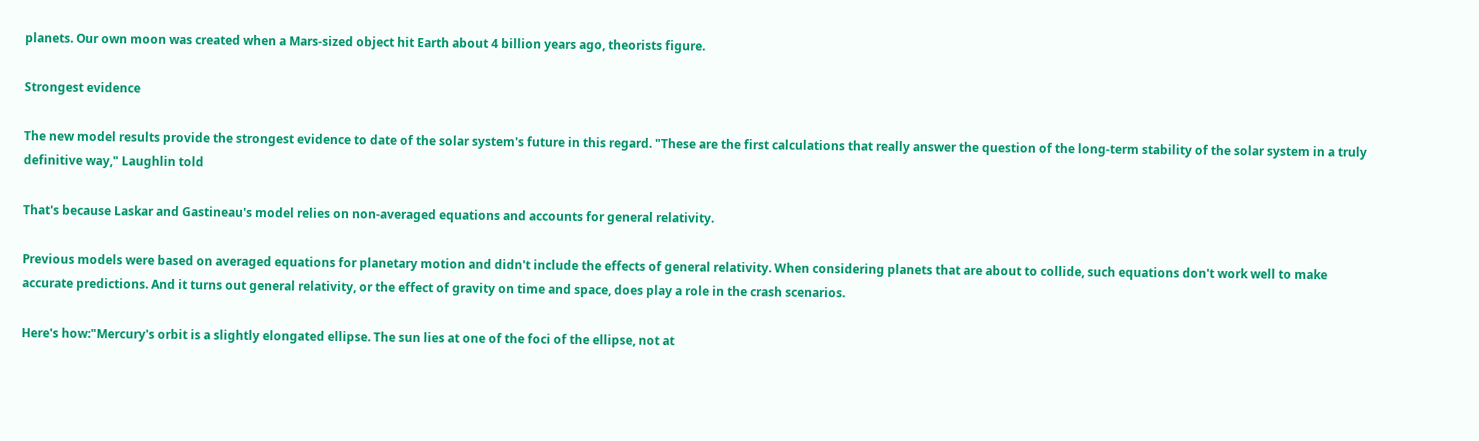planets. Our own moon was created when a Mars-sized object hit Earth about 4 billion years ago, theorists figure.

Strongest evidence

The new model results provide the strongest evidence to date of the solar system's future in this regard. "These are the first calculations that really answer the question of the long-term stability of the solar system in a truly definitive way," Laughlin told

That's because Laskar and Gastineau's model relies on non-averaged equations and accounts for general relativity.

Previous models were based on averaged equations for planetary motion and didn't include the effects of general relativity. When considering planets that are about to collide, such equations don't work well to make accurate predictions. And it turns out general relativity, or the effect of gravity on time and space, does play a role in the crash scenarios.

Here's how:"Mercury's orbit is a slightly elongated ellipse. The sun lies at one of the foci of the ellipse, not at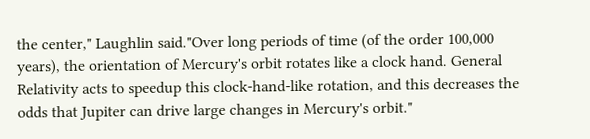the center," Laughlin said."Over long periods of time (of the order 100,000 years), the orientation of Mercury's orbit rotates like a clock hand. General Relativity acts to speedup this clock-hand-like rotation, and this decreases the odds that Jupiter can drive large changes in Mercury's orbit."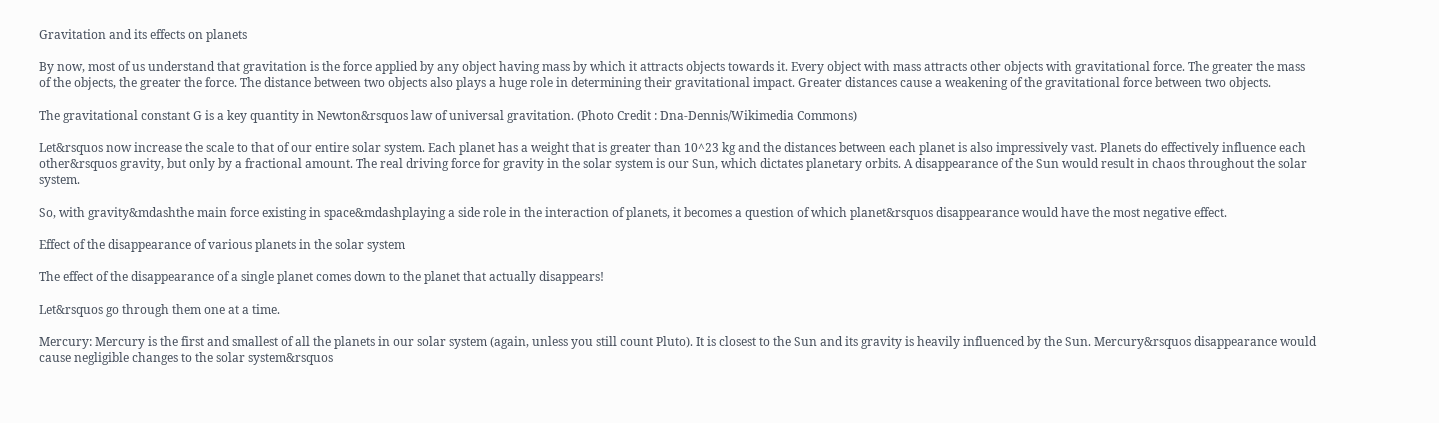Gravitation and its effects on planets

By now, most of us understand that gravitation is the force applied by any object having mass by which it attracts objects towards it. Every object with mass attracts other objects with gravitational force. The greater the mass of the objects, the greater the force. The distance between two objects also plays a huge role in determining their gravitational impact. Greater distances cause a weakening of the gravitational force between two objects.

The gravitational constant G is a key quantity in Newton&rsquos law of universal gravitation. (Photo Credit : Dna-Dennis/Wikimedia Commons)

Let&rsquos now increase the scale to that of our entire solar system. Each planet has a weight that is greater than 10^23 kg and the distances between each planet is also impressively vast. Planets do effectively influence each other&rsquos gravity, but only by a fractional amount. The real driving force for gravity in the solar system is our Sun, which dictates planetary orbits. A disappearance of the Sun would result in chaos throughout the solar system.

So, with gravity&mdashthe main force existing in space&mdashplaying a side role in the interaction of planets, it becomes a question of which planet&rsquos disappearance would have the most negative effect.

Effect of the disappearance of various planets in the solar system

The effect of the disappearance of a single planet comes down to the planet that actually disappears!

Let&rsquos go through them one at a time.

Mercury: Mercury is the first and smallest of all the planets in our solar system (again, unless you still count Pluto). It is closest to the Sun and its gravity is heavily influenced by the Sun. Mercury&rsquos disappearance would cause negligible changes to the solar system&rsquos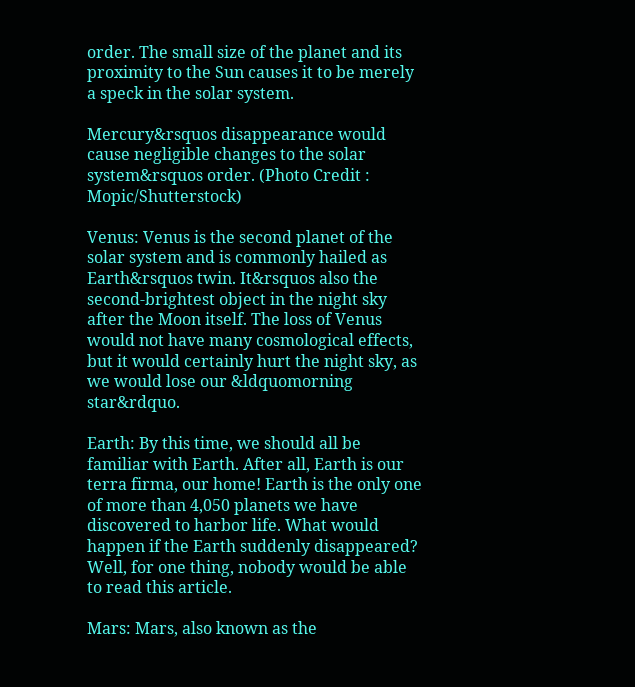order. The small size of the planet and its proximity to the Sun causes it to be merely a speck in the solar system.

Mercury&rsquos disappearance would cause negligible changes to the solar system&rsquos order. (Photo Credit : Mopic/Shutterstock)

Venus: Venus is the second planet of the solar system and is commonly hailed as Earth&rsquos twin. It&rsquos also the second-brightest object in the night sky after the Moon itself. The loss of Venus would not have many cosmological effects, but it would certainly hurt the night sky, as we would lose our &ldquomorning star&rdquo.

Earth: By this time, we should all be familiar with Earth. After all, Earth is our terra firma, our home! Earth is the only one of more than 4,050 planets we have discovered to harbor life. What would happen if the Earth suddenly disappeared? Well, for one thing, nobody would be able to read this article.

Mars: Mars, also known as the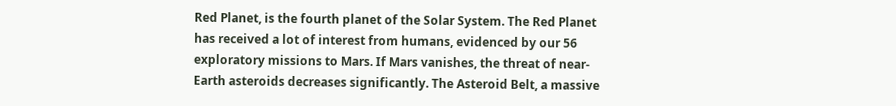Red Planet, is the fourth planet of the Solar System. The Red Planet has received a lot of interest from humans, evidenced by our 56 exploratory missions to Mars. If Mars vanishes, the threat of near-Earth asteroids decreases significantly. The Asteroid Belt, a massive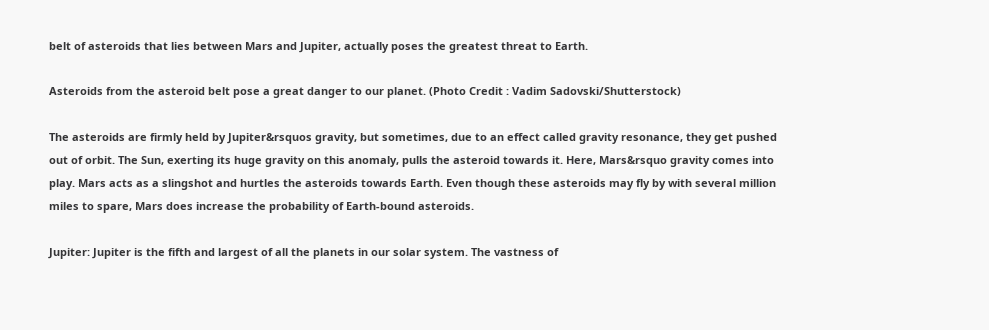belt of asteroids that lies between Mars and Jupiter, actually poses the greatest threat to Earth.

Asteroids from the asteroid belt pose a great danger to our planet. (Photo Credit : Vadim Sadovski/Shutterstock)

The asteroids are firmly held by Jupiter&rsquos gravity, but sometimes, due to an effect called gravity resonance, they get pushed out of orbit. The Sun, exerting its huge gravity on this anomaly, pulls the asteroid towards it. Here, Mars&rsquo gravity comes into play. Mars acts as a slingshot and hurtles the asteroids towards Earth. Even though these asteroids may fly by with several million miles to spare, Mars does increase the probability of Earth-bound asteroids.

Jupiter: Jupiter is the fifth and largest of all the planets in our solar system. The vastness of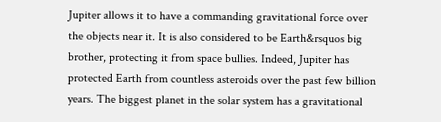Jupiter allows it to have a commanding gravitational force over the objects near it. It is also considered to be Earth&rsquos big brother, protecting it from space bullies. Indeed, Jupiter has protected Earth from countless asteroids over the past few billion years. The biggest planet in the solar system has a gravitational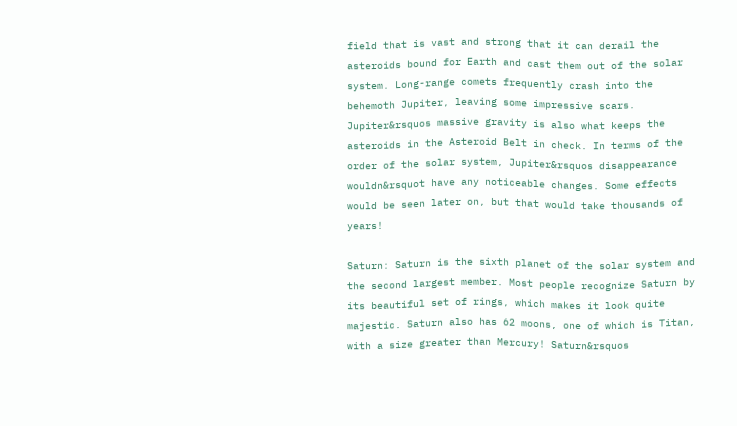field that is vast and strong that it can derail the asteroids bound for Earth and cast them out of the solar system. Long-range comets frequently crash into the behemoth Jupiter, leaving some impressive scars. Jupiter&rsquos massive gravity is also what keeps the asteroids in the Asteroid Belt in check. In terms of the order of the solar system, Jupiter&rsquos disappearance wouldn&rsquot have any noticeable changes. Some effects would be seen later on, but that would take thousands of years!

Saturn: Saturn is the sixth planet of the solar system and the second largest member. Most people recognize Saturn by its beautiful set of rings, which makes it look quite majestic. Saturn also has 62 moons, one of which is Titan, with a size greater than Mercury! Saturn&rsquos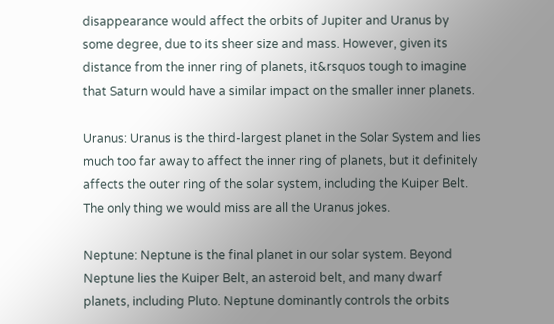disappearance would affect the orbits of Jupiter and Uranus by some degree, due to its sheer size and mass. However, given its distance from the inner ring of planets, it&rsquos tough to imagine that Saturn would have a similar impact on the smaller inner planets.

Uranus: Uranus is the third-largest planet in the Solar System and lies much too far away to affect the inner ring of planets, but it definitely affects the outer ring of the solar system, including the Kuiper Belt. The only thing we would miss are all the Uranus jokes.

Neptune: Neptune is the final planet in our solar system. Beyond Neptune lies the Kuiper Belt, an asteroid belt, and many dwarf planets, including Pluto. Neptune dominantly controls the orbits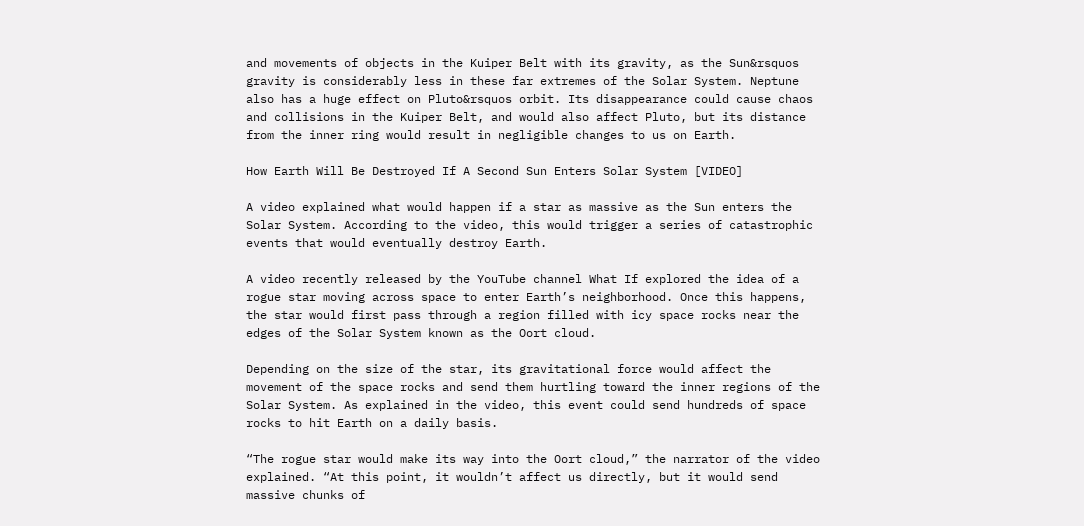and movements of objects in the Kuiper Belt with its gravity, as the Sun&rsquos gravity is considerably less in these far extremes of the Solar System. Neptune also has a huge effect on Pluto&rsquos orbit. Its disappearance could cause chaos and collisions in the Kuiper Belt, and would also affect Pluto, but its distance from the inner ring would result in negligible changes to us on Earth.

How Earth Will Be Destroyed If A Second Sun Enters Solar System [VIDEO]

A video explained what would happen if a star as massive as the Sun enters the Solar System. According to the video, this would trigger a series of catastrophic events that would eventually destroy Earth.

A video recently released by the YouTube channel What If explored the idea of a rogue star moving across space to enter Earth’s neighborhood. Once this happens, the star would first pass through a region filled with icy space rocks near the edges of the Solar System known as the Oort cloud.

Depending on the size of the star, its gravitational force would affect the movement of the space rocks and send them hurtling toward the inner regions of the Solar System. As explained in the video, this event could send hundreds of space rocks to hit Earth on a daily basis.

“The rogue star would make its way into the Oort cloud,” the narrator of the video explained. “At this point, it wouldn’t affect us directly, but it would send massive chunks of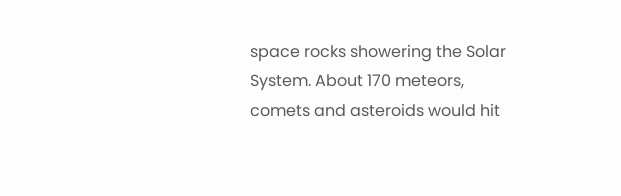space rocks showering the Solar System. About 170 meteors, comets and asteroids would hit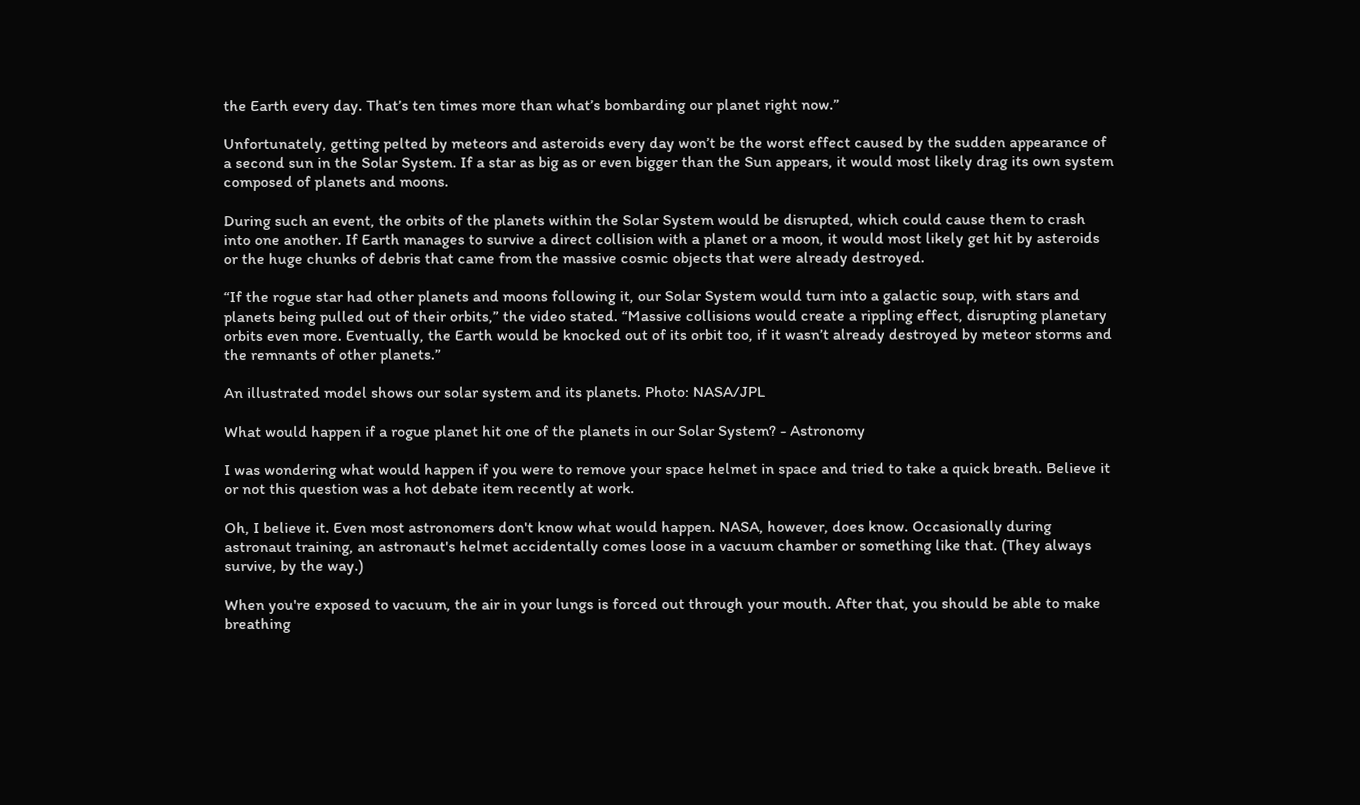the Earth every day. That’s ten times more than what’s bombarding our planet right now.”

Unfortunately, getting pelted by meteors and asteroids every day won’t be the worst effect caused by the sudden appearance of a second sun in the Solar System. If a star as big as or even bigger than the Sun appears, it would most likely drag its own system composed of planets and moons.

During such an event, the orbits of the planets within the Solar System would be disrupted, which could cause them to crash into one another. If Earth manages to survive a direct collision with a planet or a moon, it would most likely get hit by asteroids or the huge chunks of debris that came from the massive cosmic objects that were already destroyed.

“If the rogue star had other planets and moons following it, our Solar System would turn into a galactic soup, with stars and planets being pulled out of their orbits,” the video stated. “Massive collisions would create a rippling effect, disrupting planetary orbits even more. Eventually, the Earth would be knocked out of its orbit too, if it wasn’t already destroyed by meteor storms and the remnants of other planets.”

An illustrated model shows our solar system and its planets. Photo: NASA/JPL

What would happen if a rogue planet hit one of the planets in our Solar System? - Astronomy

I was wondering what would happen if you were to remove your space helmet in space and tried to take a quick breath. Believe it or not this question was a hot debate item recently at work.

Oh, I believe it. Even most astronomers don't know what would happen. NASA, however, does know. Occasionally during astronaut training, an astronaut's helmet accidentally comes loose in a vacuum chamber or something like that. (They always survive, by the way.)

When you're exposed to vacuum, the air in your lungs is forced out through your mouth. After that, you should be able to make breathing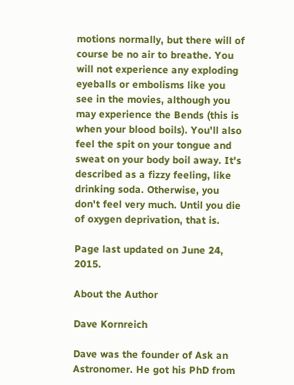motions normally, but there will of course be no air to breathe. You will not experience any exploding eyeballs or embolisms like you see in the movies, although you may experience the Bends (this is when your blood boils). You'll also feel the spit on your tongue and sweat on your body boil away. It's described as a fizzy feeling, like drinking soda. Otherwise, you don't feel very much. Until you die of oxygen deprivation, that is.

Page last updated on June 24, 2015.

About the Author

Dave Kornreich

Dave was the founder of Ask an Astronomer. He got his PhD from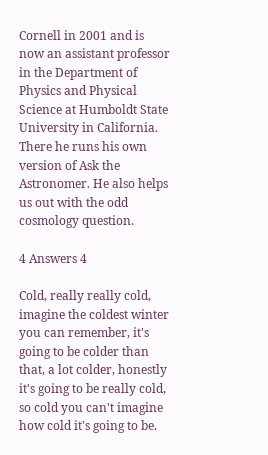Cornell in 2001 and is now an assistant professor in the Department of Physics and Physical Science at Humboldt State University in California. There he runs his own version of Ask the Astronomer. He also helps us out with the odd cosmology question.

4 Answers 4

Cold, really really cold, imagine the coldest winter you can remember, it's going to be colder than that, a lot colder, honestly it's going to be really cold, so cold you can't imagine how cold it's going to be.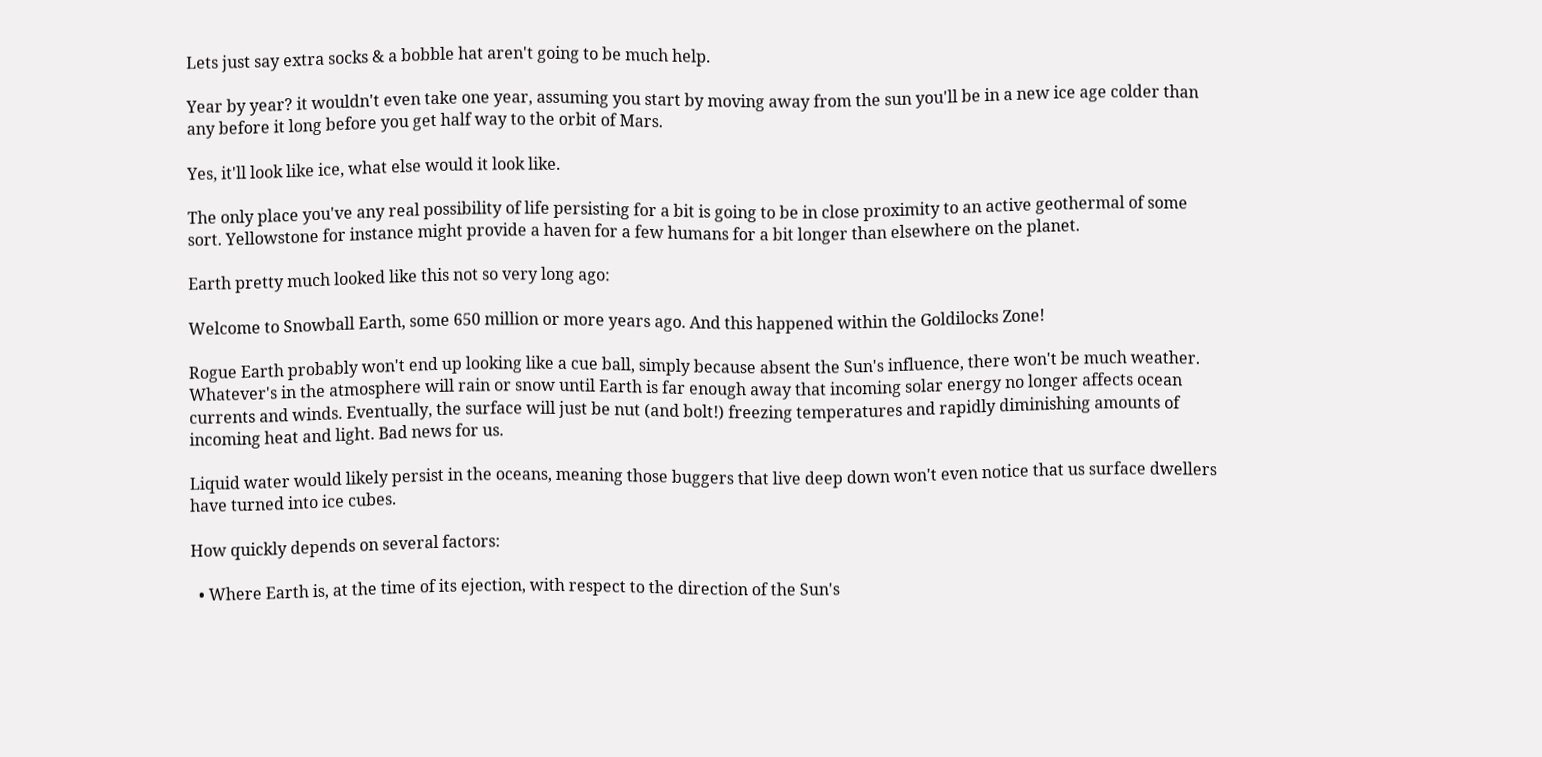Lets just say extra socks & a bobble hat aren't going to be much help.

Year by year? it wouldn't even take one year, assuming you start by moving away from the sun you'll be in a new ice age colder than any before it long before you get half way to the orbit of Mars.

Yes, it'll look like ice, what else would it look like.

The only place you've any real possibility of life persisting for a bit is going to be in close proximity to an active geothermal of some sort. Yellowstone for instance might provide a haven for a few humans for a bit longer than elsewhere on the planet.

Earth pretty much looked like this not so very long ago:

Welcome to Snowball Earth, some 650 million or more years ago. And this happened within the Goldilocks Zone!

Rogue Earth probably won't end up looking like a cue ball, simply because absent the Sun's influence, there won't be much weather. Whatever's in the atmosphere will rain or snow until Earth is far enough away that incoming solar energy no longer affects ocean currents and winds. Eventually, the surface will just be nut (and bolt!) freezing temperatures and rapidly diminishing amounts of incoming heat and light. Bad news for us.

Liquid water would likely persist in the oceans, meaning those buggers that live deep down won't even notice that us surface dwellers have turned into ice cubes.

How quickly depends on several factors:

  • Where Earth is, at the time of its ejection, with respect to the direction of the Sun's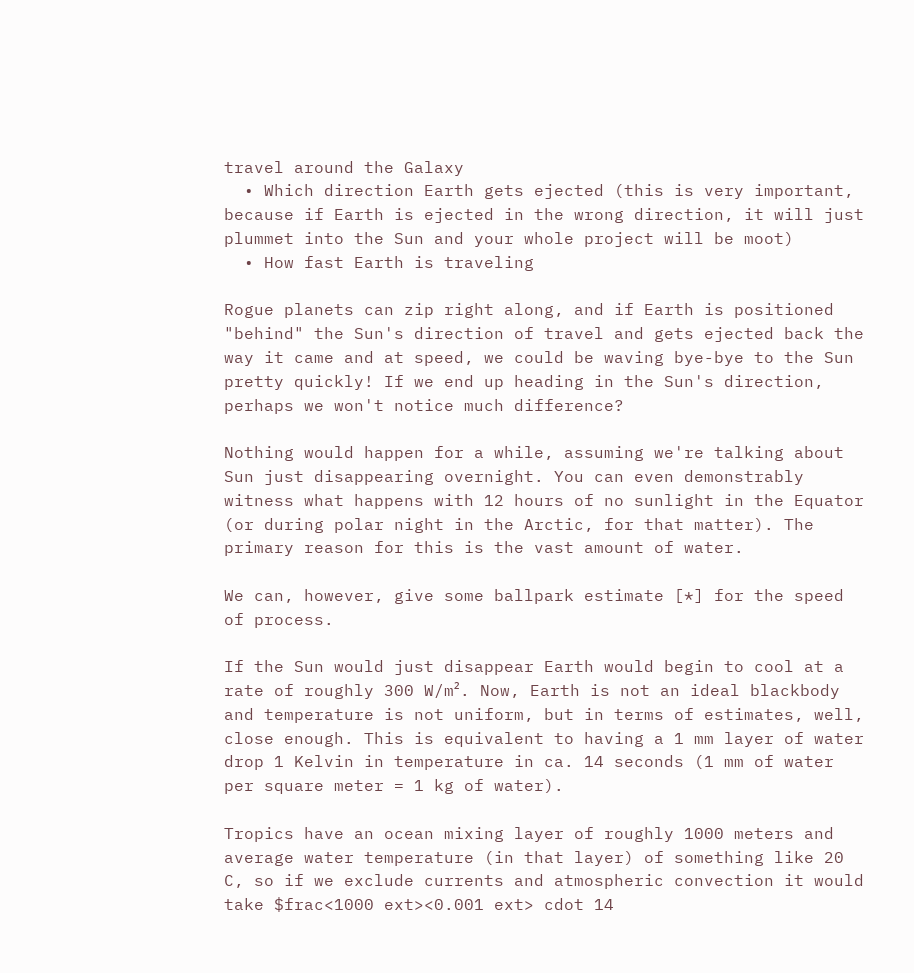travel around the Galaxy
  • Which direction Earth gets ejected (this is very important, because if Earth is ejected in the wrong direction, it will just plummet into the Sun and your whole project will be moot)
  • How fast Earth is traveling

Rogue planets can zip right along, and if Earth is positioned "behind" the Sun's direction of travel and gets ejected back the way it came and at speed, we could be waving bye-bye to the Sun pretty quickly! If we end up heading in the Sun's direction, perhaps we won't notice much difference?

Nothing would happen for a while, assuming we're talking about Sun just disappearing overnight. You can even demonstrably witness what happens with 12 hours of no sunlight in the Equator (or during polar night in the Arctic, for that matter). The primary reason for this is the vast amount of water.

We can, however, give some ballpark estimate [*] for the speed of process.

If the Sun would just disappear Earth would begin to cool at a rate of roughly 300 W/m². Now, Earth is not an ideal blackbody and temperature is not uniform, but in terms of estimates, well, close enough. This is equivalent to having a 1 mm layer of water drop 1 Kelvin in temperature in ca. 14 seconds (1 mm of water per square meter = 1 kg of water).

Tropics have an ocean mixing layer of roughly 1000 meters and average water temperature (in that layer) of something like 20 C, so if we exclude currents and atmospheric convection it would take $frac<1000 ext><0.001 ext> cdot 14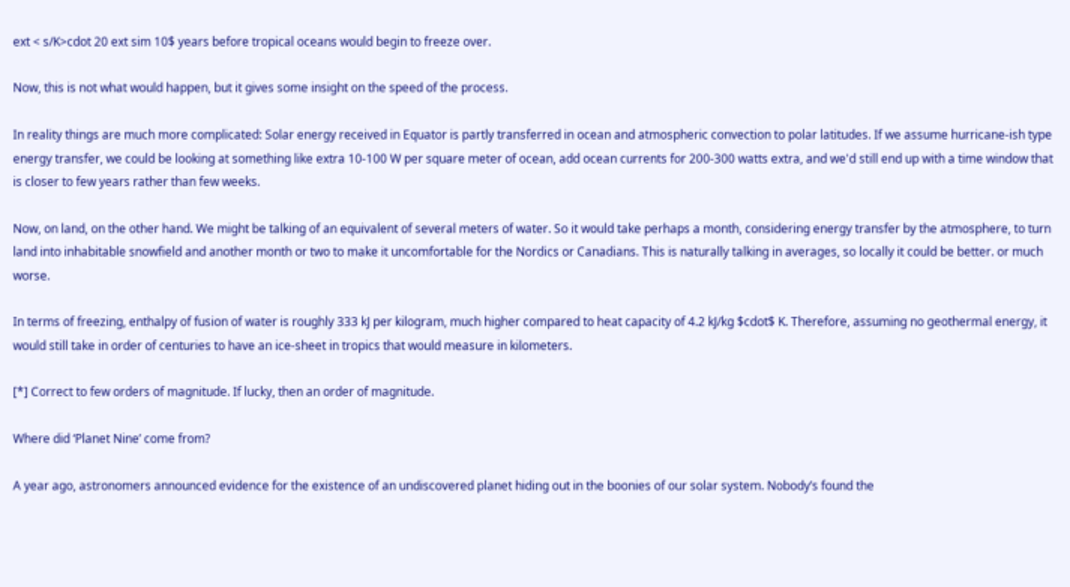ext < s/K>cdot 20 ext sim 10$ years before tropical oceans would begin to freeze over.

Now, this is not what would happen, but it gives some insight on the speed of the process.

In reality things are much more complicated: Solar energy received in Equator is partly transferred in ocean and atmospheric convection to polar latitudes. If we assume hurricane-ish type energy transfer, we could be looking at something like extra 10-100 W per square meter of ocean, add ocean currents for 200-300 watts extra, and we'd still end up with a time window that is closer to few years rather than few weeks.

Now, on land, on the other hand. We might be talking of an equivalent of several meters of water. So it would take perhaps a month, considering energy transfer by the atmosphere, to turn land into inhabitable snowfield and another month or two to make it uncomfortable for the Nordics or Canadians. This is naturally talking in averages, so locally it could be better. or much worse.

In terms of freezing, enthalpy of fusion of water is roughly 333 kJ per kilogram, much higher compared to heat capacity of 4.2 kJ/kg $cdot$ K. Therefore, assuming no geothermal energy, it would still take in order of centuries to have an ice-sheet in tropics that would measure in kilometers.

[*] Correct to few orders of magnitude. If lucky, then an order of magnitude.

Where did ‘Planet Nine’ come from?

A year ago, astronomers announced evidence for the existence of an undiscovered planet hiding out in the boonies of our solar system. Nobody’s found the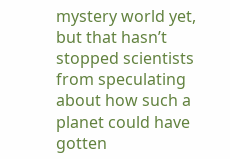mystery world yet, but that hasn’t stopped scientists from speculating about how such a planet could have gotten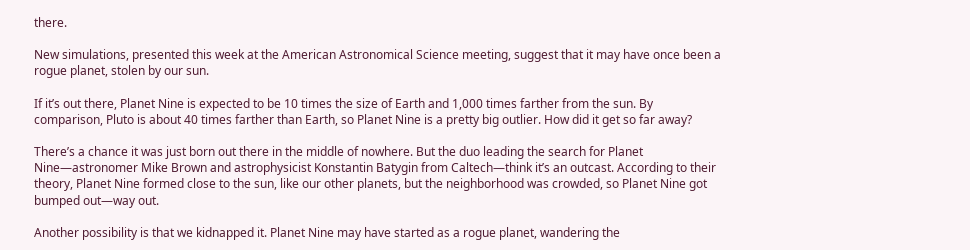there.

New simulations, presented this week at the American Astronomical Science meeting, suggest that it may have once been a rogue planet, stolen by our sun.

If it’s out there, Planet Nine is expected to be 10 times the size of Earth and 1,000 times farther from the sun. By comparison, Pluto is about 40 times farther than Earth, so Planet Nine is a pretty big outlier. How did it get so far away?

There’s a chance it was just born out there in the middle of nowhere. But the duo leading the search for Planet Nine—astronomer Mike Brown and astrophysicist Konstantin Batygin from Caltech—think it’s an outcast. According to their theory, Planet Nine formed close to the sun, like our other planets, but the neighborhood was crowded, so Planet Nine got bumped out—way out.

Another possibility is that we kidnapped it. Planet Nine may have started as a rogue planet, wandering the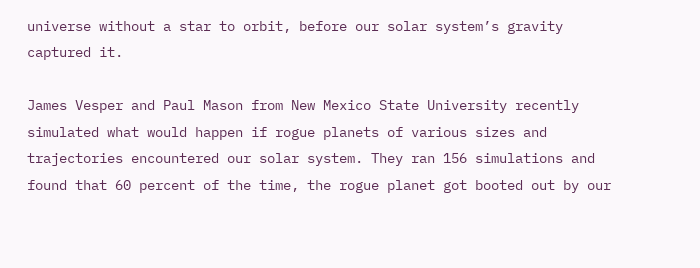universe without a star to orbit, before our solar system’s gravity captured it.

James Vesper and Paul Mason from New Mexico State University recently simulated what would happen if rogue planets of various sizes and trajectories encountered our solar system. They ran 156 simulations and found that 60 percent of the time, the rogue planet got booted out by our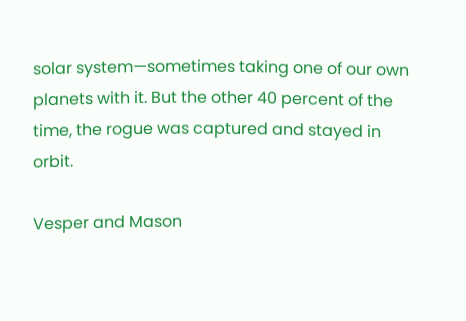solar system—sometimes taking one of our own planets with it. But the other 40 percent of the time, the rogue was captured and stayed in orbit.

Vesper and Mason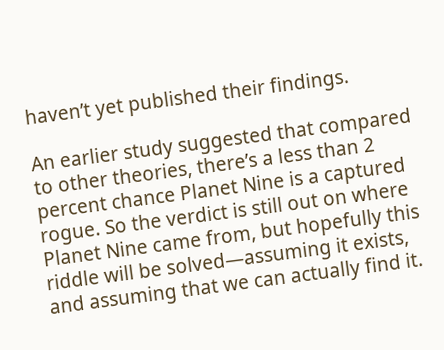haven’t yet published their findings.

An earlier study suggested that compared to other theories, there’s a less than 2 percent chance Planet Nine is a captured rogue. So the verdict is still out on where Planet Nine came from, but hopefully this riddle will be solved—assuming it exists, and assuming that we can actually find it.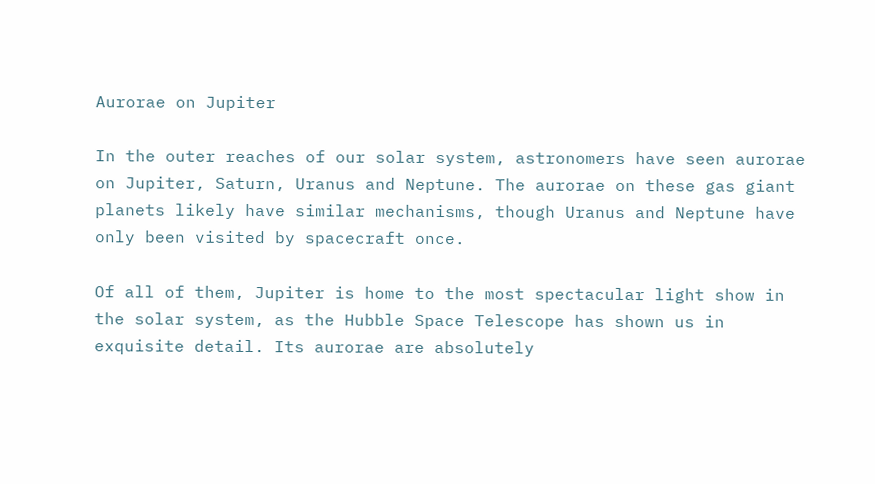Aurorae on Jupiter

In the outer reaches of our solar system, astronomers have seen aurorae on Jupiter, Saturn, Uranus and Neptune. The aurorae on these gas giant planets likely have similar mechanisms, though Uranus and Neptune have only been visited by spacecraft once.

Of all of them, Jupiter is home to the most spectacular light show in the solar system, as the Hubble Space Telescope has shown us in exquisite detail. Its aurorae are absolutely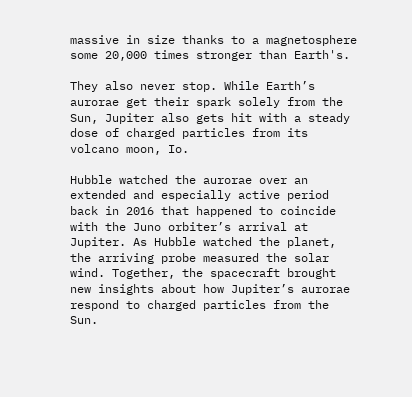massive in size thanks to a magnetosphere some 20,000 times stronger than Earth's.

They also never stop. While Earth’s aurorae get their spark solely from the Sun, Jupiter also gets hit with a steady dose of charged particles from its volcano moon, Io.

Hubble watched the aurorae over an extended and especially active period back in 2016 that happened to coincide with the Juno orbiter’s arrival at Jupiter. As Hubble watched the planet, the arriving probe measured the solar wind. Together, the spacecraft brought new insights about how Jupiter’s aurorae respond to charged particles from the Sun.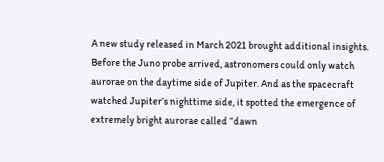A new study released in March 2021 brought additional insights. Before the Juno probe arrived, astronomers could only watch aurorae on the daytime side of Jupiter. And as the spacecraft watched Jupiter’s nighttime side, it spotted the emergence of extremely bright aurorae called “dawn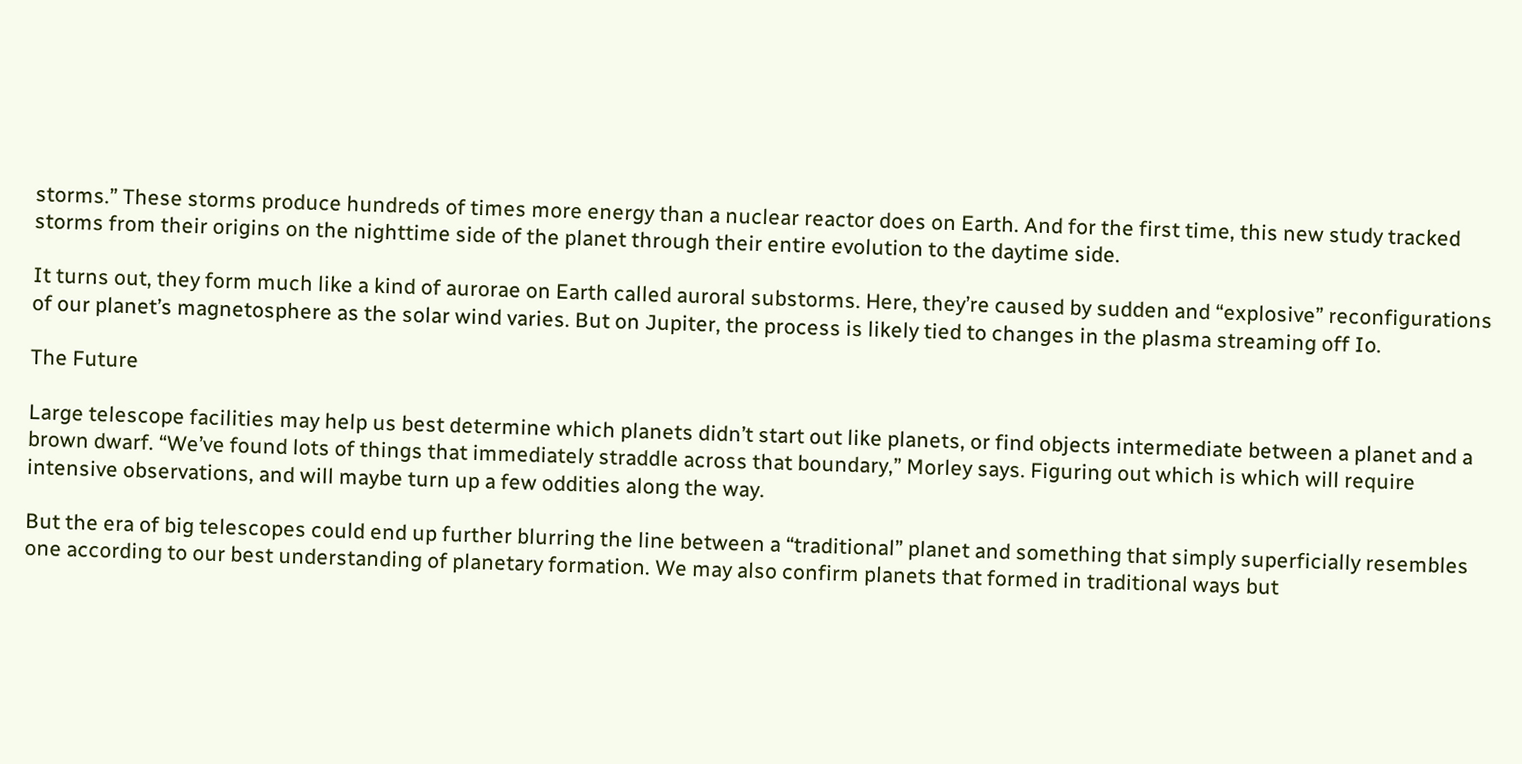storms.” These storms produce hundreds of times more energy than a nuclear reactor does on Earth. And for the first time, this new study tracked storms from their origins on the nighttime side of the planet through their entire evolution to the daytime side.

It turns out, they form much like a kind of aurorae on Earth called auroral substorms. Here, they’re caused by sudden and “explosive” reconfigurations of our planet’s magnetosphere as the solar wind varies. But on Jupiter, the process is likely tied to changes in the plasma streaming off Io.

The Future

Large telescope facilities may help us best determine which planets didn’t start out like planets, or find objects intermediate between a planet and a brown dwarf. “We’ve found lots of things that immediately straddle across that boundary,” Morley says. Figuring out which is which will require intensive observations, and will maybe turn up a few oddities along the way.

But the era of big telescopes could end up further blurring the line between a “traditional” planet and something that simply superficially resembles one according to our best understanding of planetary formation. We may also confirm planets that formed in traditional ways but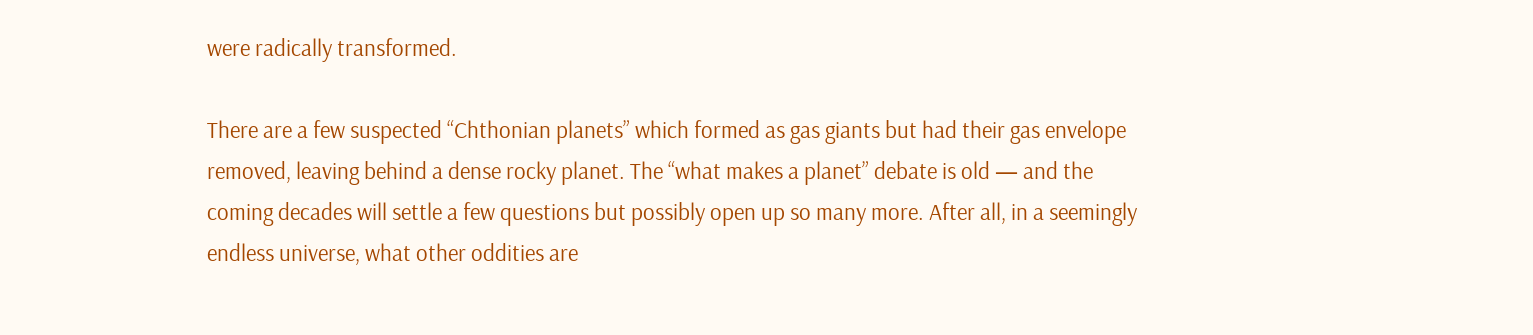were radically transformed.

There are a few suspected “Chthonian planets” which formed as gas giants but had their gas envelope removed, leaving behind a dense rocky planet. The “what makes a planet” debate is old — and the coming decades will settle a few questions but possibly open up so many more. After all, in a seemingly endless universe, what other oddities are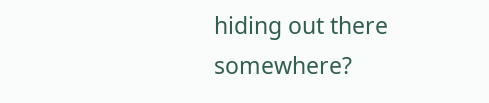hiding out there somewhere?